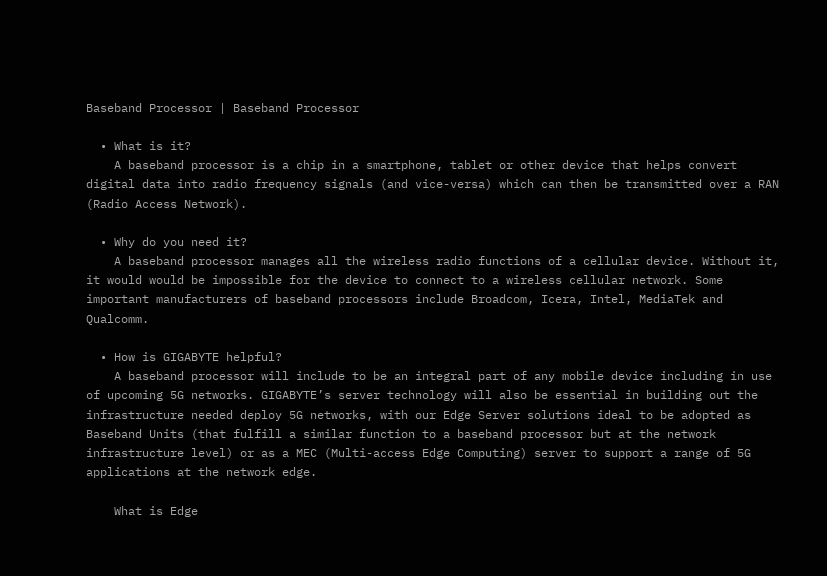Baseband Processor | Baseband Processor

  • What is it?
    A baseband processor is a chip in a smartphone, tablet or other device that helps convert digital data into radio frequency signals (and vice-versa) which can then be transmitted over a RAN (Radio Access Network).

  • Why do you need it?
    A baseband processor manages all the wireless radio functions of a cellular device. Without it, it would would be impossible for the device to connect to a wireless cellular network. Some important manufacturers of baseband processors include Broadcom, Icera, Intel, MediaTek and Qualcomm.

  • How is GIGABYTE helpful?
    A baseband processor will include to be an integral part of any mobile device including in use of upcoming 5G networks. GIGABYTE’s server technology will also be essential in building out the infrastructure needed deploy 5G networks, with our Edge Server solutions ideal to be adopted as Baseband Units (that fulfill a similar function to a baseband processor but at the network infrastructure level) or as a MEC (Multi-access Edge Computing) server to support a range of 5G applications at the network edge.

    What is Edge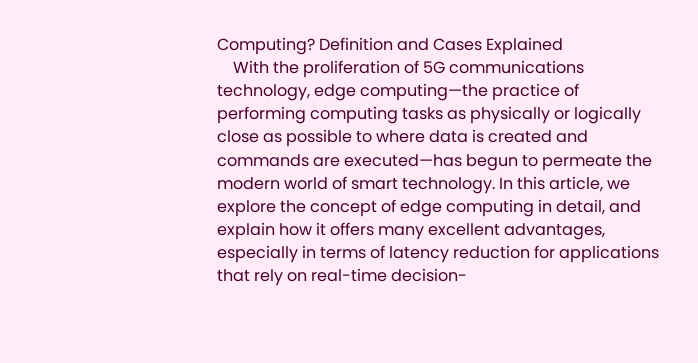Computing? Definition and Cases Explained
    With the proliferation of 5G communications technology, edge computing—the practice of performing computing tasks as physically or logically close as possible to where data is created and commands are executed—has begun to permeate the modern world of smart technology. In this article, we explore the concept of edge computing in detail, and explain how it offers many excellent advantages, especially in terms of latency reduction for applications that rely on real-time decision-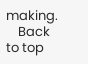making.
    Back to top